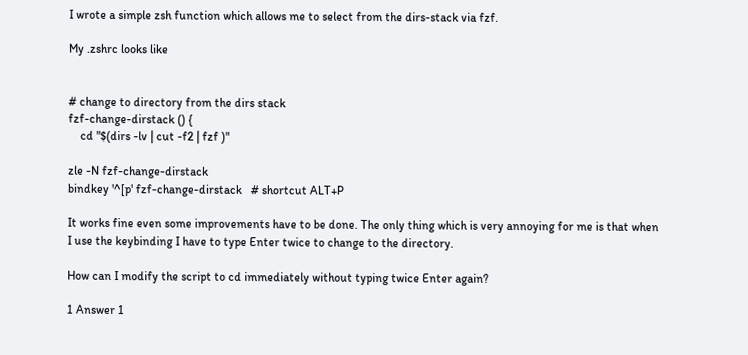I wrote a simple zsh function which allows me to select from the dirs-stack via fzf.

My .zshrc looks like


# change to directory from the dirs stack
fzf-change-dirstack () {
    cd "$(dirs -lv | cut -f2 | fzf )"

zle -N fzf-change-dirstack
bindkey '^[p' fzf-change-dirstack   # shortcut ALT+P

It works fine even some improvements have to be done. The only thing which is very annoying for me is that when I use the keybinding I have to type Enter twice to change to the directory.

How can I modify the script to cd immediately without typing twice Enter again?

1 Answer 1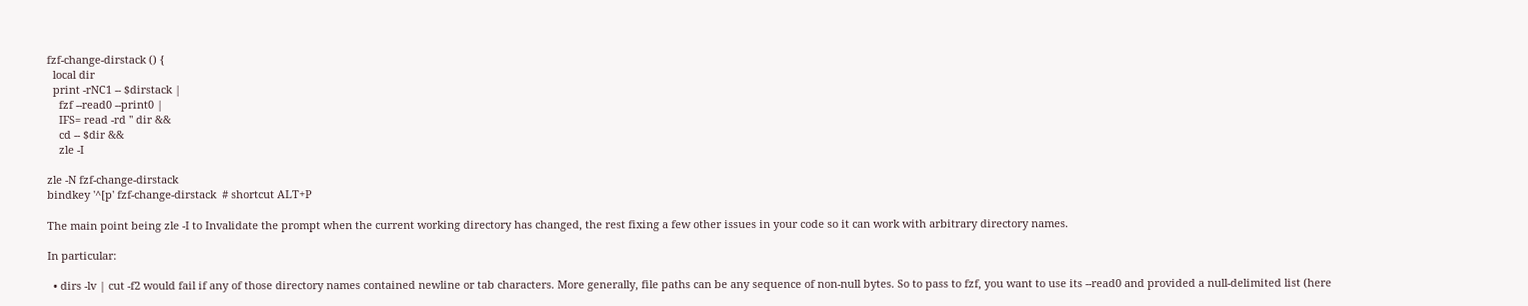fzf-change-dirstack () {
  local dir
  print -rNC1 -- $dirstack |
    fzf --read0 --print0 |
    IFS= read -rd '' dir &&
    cd -- $dir &&
    zle -I

zle -N fzf-change-dirstack
bindkey '^[p' fzf-change-dirstack  # shortcut ALT+P

The main point being zle -I to Invalidate the prompt when the current working directory has changed, the rest fixing a few other issues in your code so it can work with arbitrary directory names.

In particular:

  • dirs -lv | cut -f2 would fail if any of those directory names contained newline or tab characters. More generally, file paths can be any sequence of non-null bytes. So to pass to fzf, you want to use its --read0 and provided a null-delimited list (here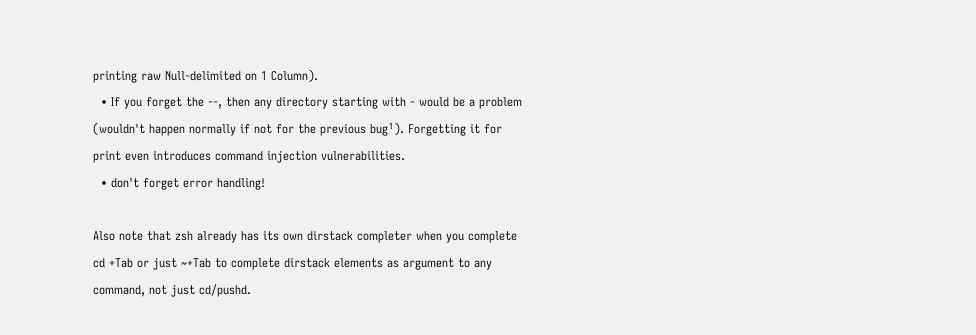printing raw Null-delimited on 1 Column).
  • If you forget the --, then any directory starting with - would be a problem (wouldn't happen normally if not for the previous bug¹). Forgetting it for print even introduces command injection vulnerabilities.
  • don't forget error handling!

Also note that zsh already has its own dirstack completer when you complete cd +Tab or just ~+Tab to complete dirstack elements as argument to any command, not just cd/pushd.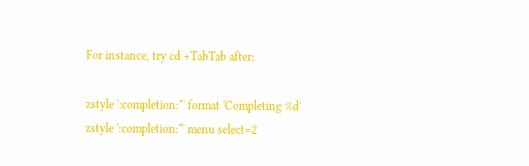For instance, try cd +TabTab after:

zstyle ':completion:*' format 'Completing %d'
zstyle ':completion:*' menu select=2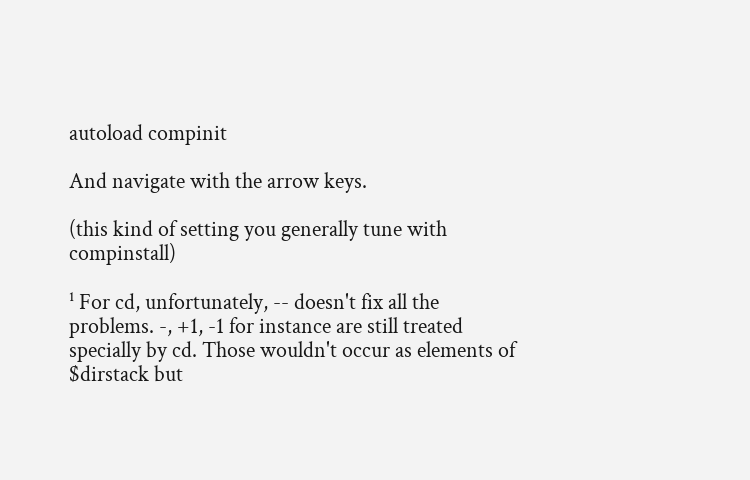autoload compinit

And navigate with the arrow keys.

(this kind of setting you generally tune with compinstall)

¹ For cd, unfortunately, -- doesn't fix all the problems. -, +1, -1 for instance are still treated specially by cd. Those wouldn't occur as elements of $dirstack but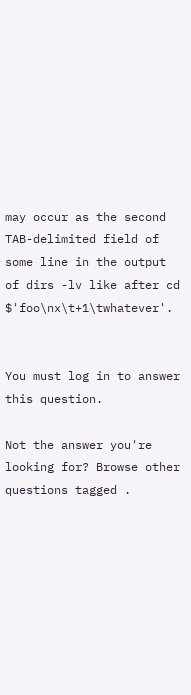may occur as the second TAB-delimited field of some line in the output of dirs -lv like after cd $'foo\nx\t+1\twhatever'.


You must log in to answer this question.

Not the answer you're looking for? Browse other questions tagged .